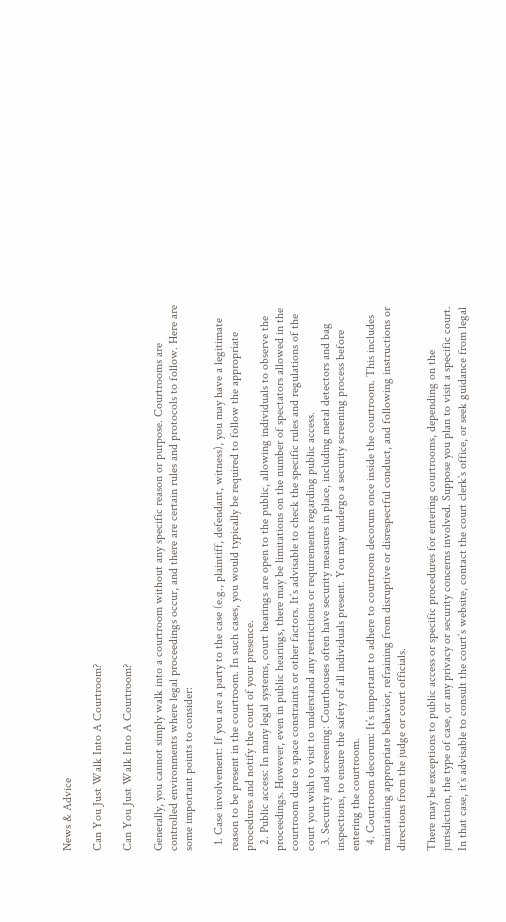News & Advice

Can You Just Walk Into A Courtroom?

Can You Just Walk Into A Courtroom?

Generally, you cannot simply walk into a courtroom without any specific reason or purpose. Courtrooms are controlled environments where legal proceedings occur, and there are certain rules and protocols to follow. Here are some important points to consider:

  1. Case involvement: If you are a party to the case (e.g., plaintiff, defendant, witness), you may have a legitimate reason to be present in the courtroom. In such cases, you would typically be required to follow the appropriate procedures and notify the court of your presence.
  2. Public access: In many legal systems, court hearings are open to the public, allowing individuals to observe the proceedings. However, even in public hearings, there may be limitations on the number of spectators allowed in the courtroom due to space constraints or other factors. It’s advisable to check the specific rules and regulations of the court you wish to visit to understand any restrictions or requirements regarding public access.
  3. Security and screening: Courthouses often have security measures in place, including metal detectors and bag inspections, to ensure the safety of all individuals present. You may undergo a security screening process before entering the courtroom.
  4. Courtroom decorum: It’s important to adhere to courtroom decorum once inside the courtroom. This includes maintaining appropriate behavior, refraining from disruptive or disrespectful conduct, and following instructions or directions from the judge or court officials.

There may be exceptions to public access or specific procedures for entering courtrooms, depending on the jurisdiction, the type of case, or any privacy or security concerns involved. Suppose you plan to visit a specific court. In that case, it’s advisable to consult the court’s website, contact the court clerk’s office, or seek guidance from legal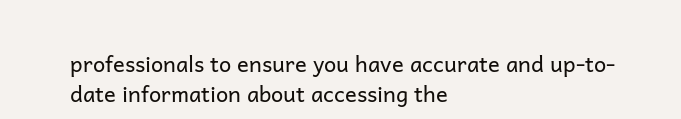professionals to ensure you have accurate and up-to-date information about accessing the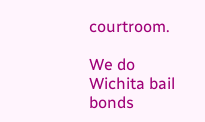courtroom.

We do Wichita bail bonds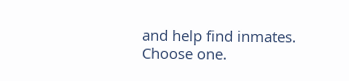and help find inmates.
Choose one.